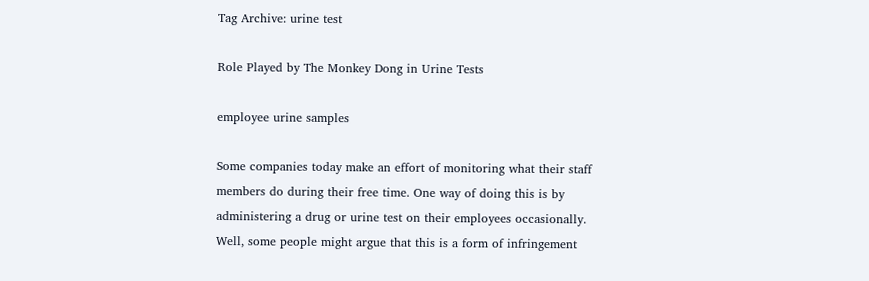Tag Archive: urine test

Role Played by The Monkey Dong in Urine Tests

employee urine samples

Some companies today make an effort of monitoring what their staff members do during their free time. One way of doing this is by administering a drug or urine test on their employees occasionally. Well, some people might argue that this is a form of infringement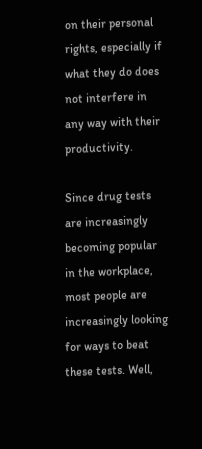on their personal rights, especially if what they do does not interfere in any way with their productivity.

Since drug tests are increasingly becoming popular in the workplace, most people are increasingly looking for ways to beat these tests. Well,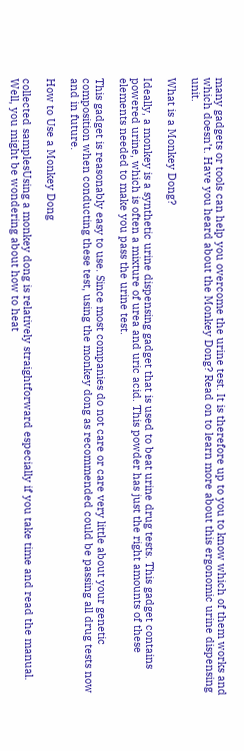many gadgets or tools can help you overcome the urine test. It is therefore up to you to know which of them works and which doesn’t. Have you heard about the Monkey Dong? Read on to learn more about this ergonomic urine dispensing unit.

What is a Monkey Dong?

Ideally, a monkey is a synthetic urine dispensing gadget that is used to beat urine drug tests. This gadget contains powered urine, which is often a mixture of urea and uric acid. This powder has just the right amounts of these elements needed to make you pass the urine test.

This gadget is reasonably easy to use. Since most companies do not care or care very little about your genetic composition when conducting these test, using the monkey dong as recommended could be passing all drug tests now and in future.

How to Use a Monkey Dong

collected samplesUsing a monkey dong is relatively straightforward especially if you take time and read the manual. Well, you might be wondering about how to heat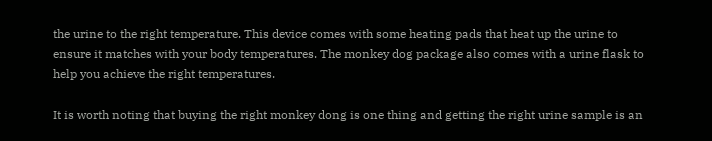the urine to the right temperature. This device comes with some heating pads that heat up the urine to ensure it matches with your body temperatures. The monkey dog package also comes with a urine flask to help you achieve the right temperatures.

It is worth noting that buying the right monkey dong is one thing and getting the right urine sample is an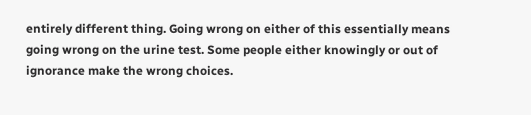entirely different thing. Going wrong on either of this essentially means going wrong on the urine test. Some people either knowingly or out of ignorance make the wrong choices.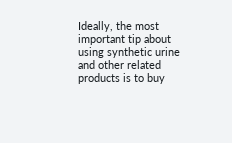Ideally, the most important tip about using synthetic urine and other related products is to buy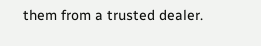them from a trusted dealer.